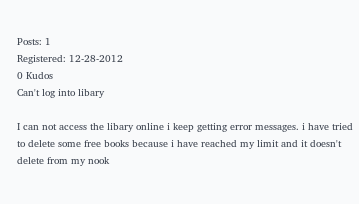Posts: 1
Registered: 12-28-2012
0 Kudos
Can't log into libary

I can not access the libary online i keep getting error messages. i have tried to delete some free books because i have reached my limit and it doesn't delete from my nook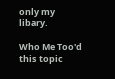only my libary.

Who Me Too'd this topic